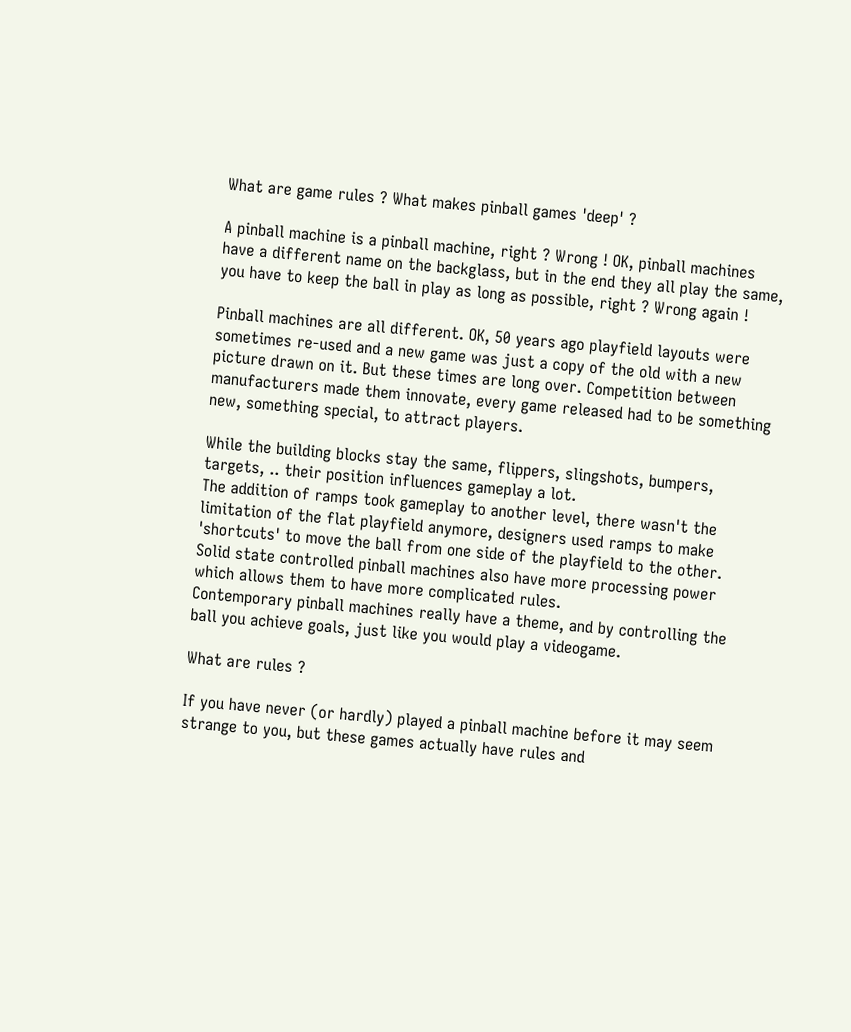What are game rules ? What makes pinball games 'deep' ?

A pinball machine is a pinball machine, right ? Wrong ! OK, pinball machines have a different name on the backglass, but in the end they all play the same, you have to keep the ball in play as long as possible, right ? Wrong again !

Pinball machines are all different. OK, 50 years ago playfield layouts were sometimes re-used and a new game was just a copy of the old with a new picture drawn on it. But these times are long over. Competition between manufacturers made them innovate, every game released had to be something new, something special, to attract players.

While the building blocks stay the same, flippers, slingshots, bumpers, targets, .. their position influences gameplay a lot.
The addition of ramps took gameplay to another level, there wasn't the limitation of the flat playfield anymore, designers used ramps to make 'shortcuts' to move the ball from one side of the playfield to the other.
Solid state controlled pinball machines also have more processing power which allows them to have more complicated rules.
Contemporary pinball machines really have a theme, and by controlling the ball you achieve goals, just like you would play a videogame.

What are rules ?

If you have never (or hardly) played a pinball machine before it may seem strange to you, but these games actually have rules and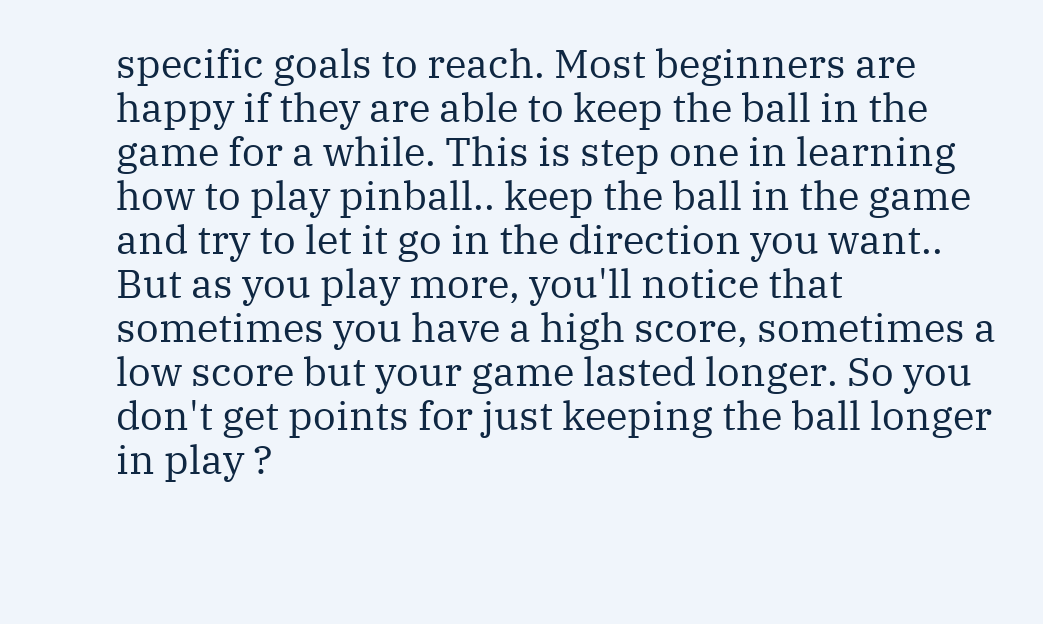specific goals to reach. Most beginners are happy if they are able to keep the ball in the game for a while. This is step one in learning how to play pinball.. keep the ball in the game and try to let it go in the direction you want.. But as you play more, you'll notice that sometimes you have a high score, sometimes a low score but your game lasted longer. So you don't get points for just keeping the ball longer in play ?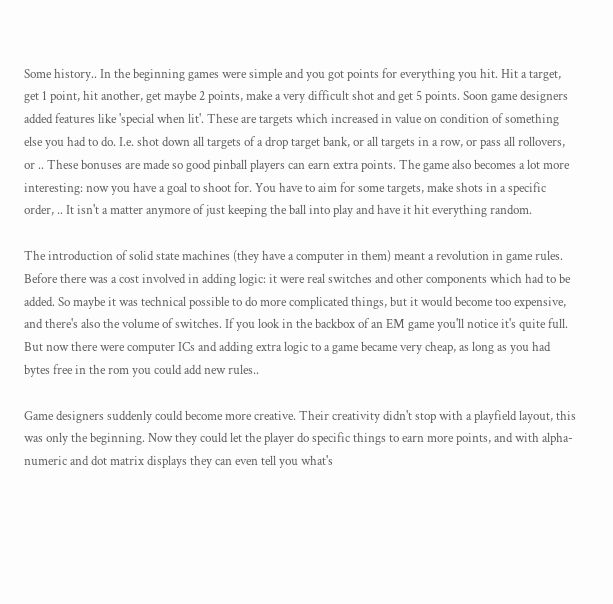Some history.. In the beginning games were simple and you got points for everything you hit. Hit a target, get 1 point, hit another, get maybe 2 points, make a very difficult shot and get 5 points. Soon game designers added features like 'special when lit'. These are targets which increased in value on condition of something else you had to do. I.e. shot down all targets of a drop target bank, or all targets in a row, or pass all rollovers, or .. These bonuses are made so good pinball players can earn extra points. The game also becomes a lot more interesting: now you have a goal to shoot for. You have to aim for some targets, make shots in a specific order, .. It isn't a matter anymore of just keeping the ball into play and have it hit everything random.

The introduction of solid state machines (they have a computer in them) meant a revolution in game rules. Before there was a cost involved in adding logic: it were real switches and other components which had to be added. So maybe it was technical possible to do more complicated things, but it would become too expensive, and there's also the volume of switches. If you look in the backbox of an EM game you'll notice it's quite full. But now there were computer ICs and adding extra logic to a game became very cheap, as long as you had bytes free in the rom you could add new rules..

Game designers suddenly could become more creative. Their creativity didn't stop with a playfield layout, this was only the beginning. Now they could let the player do specific things to earn more points, and with alpha-numeric and dot matrix displays they can even tell you what's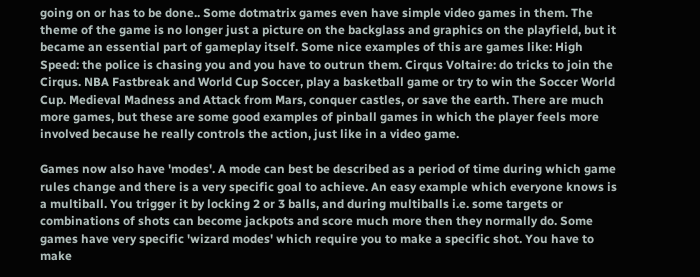going on or has to be done.. Some dotmatrix games even have simple video games in them. The theme of the game is no longer just a picture on the backglass and graphics on the playfield, but it became an essential part of gameplay itself. Some nice examples of this are games like: High Speed: the police is chasing you and you have to outrun them. Cirqus Voltaire: do tricks to join the Cirqus. NBA Fastbreak and World Cup Soccer, play a basketball game or try to win the Soccer World Cup. Medieval Madness and Attack from Mars, conquer castles, or save the earth. There are much more games, but these are some good examples of pinball games in which the player feels more involved because he really controls the action, just like in a video game.

Games now also have 'modes'. A mode can best be described as a period of time during which game rules change and there is a very specific goal to achieve. An easy example which everyone knows is a multiball. You trigger it by locking 2 or 3 balls, and during multiballs i.e. some targets or combinations of shots can become jackpots and score much more then they normally do. Some games have very specific 'wizard modes' which require you to make a specific shot. You have to make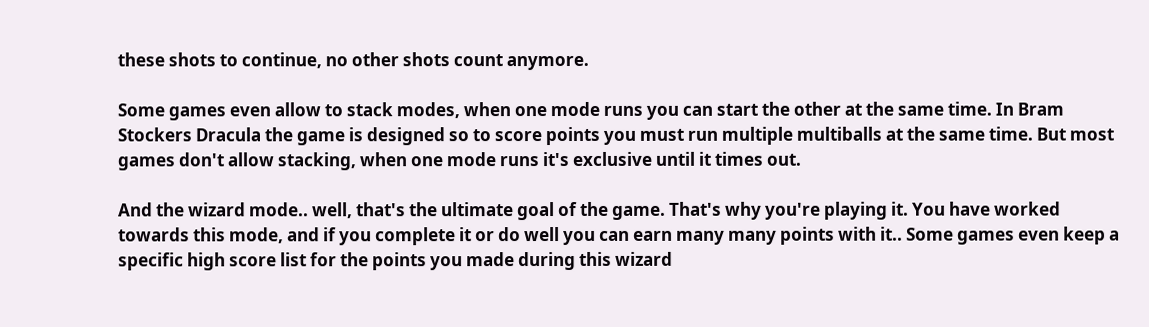these shots to continue, no other shots count anymore.

Some games even allow to stack modes, when one mode runs you can start the other at the same time. In Bram Stockers Dracula the game is designed so to score points you must run multiple multiballs at the same time. But most games don't allow stacking, when one mode runs it's exclusive until it times out.

And the wizard mode.. well, that's the ultimate goal of the game. That's why you're playing it. You have worked towards this mode, and if you complete it or do well you can earn many many points with it.. Some games even keep a specific high score list for the points you made during this wizard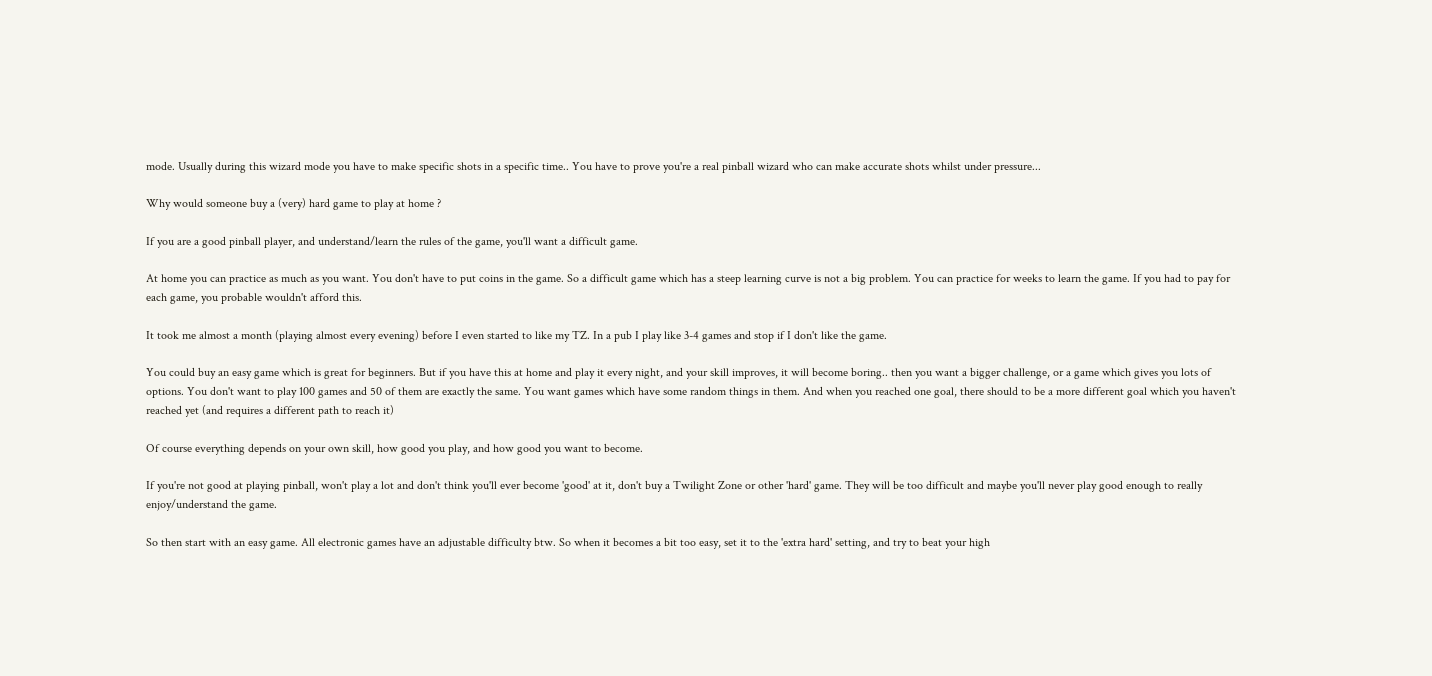mode. Usually during this wizard mode you have to make specific shots in a specific time.. You have to prove you're a real pinball wizard who can make accurate shots whilst under pressure...

Why would someone buy a (very) hard game to play at home ?

If you are a good pinball player, and understand/learn the rules of the game, you'll want a difficult game.

At home you can practice as much as you want. You don't have to put coins in the game. So a difficult game which has a steep learning curve is not a big problem. You can practice for weeks to learn the game. If you had to pay for each game, you probable wouldn't afford this.

It took me almost a month (playing almost every evening) before I even started to like my TZ. In a pub I play like 3-4 games and stop if I don't like the game.

You could buy an easy game which is great for beginners. But if you have this at home and play it every night, and your skill improves, it will become boring.. then you want a bigger challenge, or a game which gives you lots of options. You don't want to play 100 games and 50 of them are exactly the same. You want games which have some random things in them. And when you reached one goal, there should to be a more different goal which you haven't reached yet (and requires a different path to reach it)

Of course everything depends on your own skill, how good you play, and how good you want to become.

If you're not good at playing pinball, won't play a lot and don't think you'll ever become 'good' at it, don't buy a Twilight Zone or other 'hard' game. They will be too difficult and maybe you'll never play good enough to really enjoy/understand the game.

So then start with an easy game. All electronic games have an adjustable difficulty btw. So when it becomes a bit too easy, set it to the 'extra hard' setting, and try to beat your high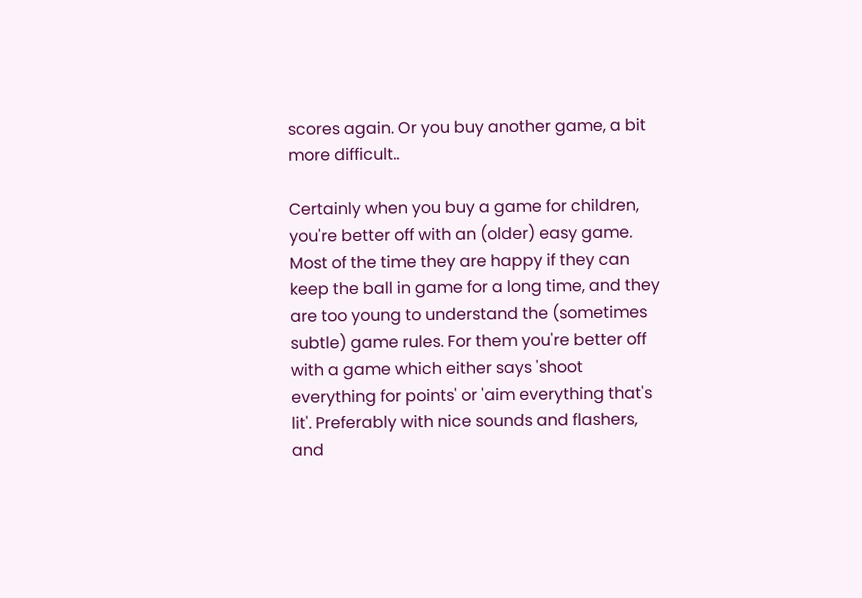scores again. Or you buy another game, a bit more difficult..

Certainly when you buy a game for children, you're better off with an (older) easy game. Most of the time they are happy if they can keep the ball in game for a long time, and they are too young to understand the (sometimes subtle) game rules. For them you're better off with a game which either says 'shoot everything for points' or 'aim everything that's lit'. Preferably with nice sounds and flashers, and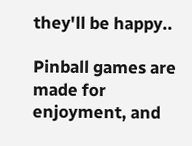they'll be happy..

Pinball games are made for enjoyment, and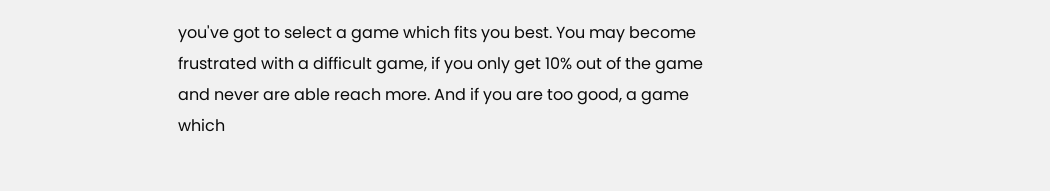you've got to select a game which fits you best. You may become frustrated with a difficult game, if you only get 10% out of the game and never are able reach more. And if you are too good, a game which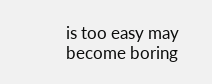is too easy may become boring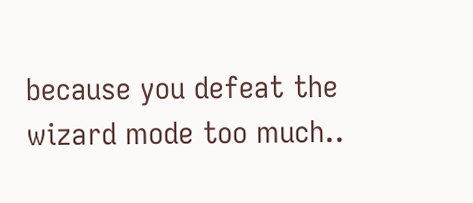because you defeat the wizard mode too much..